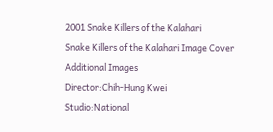2001 Snake Killers of the Kalahari
Snake Killers of the Kalahari Image Cover
Additional Images
Director:Chih-Hung Kwei
Studio:National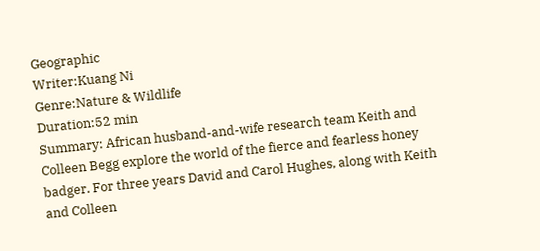Geographic
Writer:Kuang Ni
Genre:Nature & Wildlife
Duration:52 min
Summary: African husband-and-wife research team Keith and Colleen Begg explore the world of the fierce and fearless honey badger. For three years David and Carol Hughes, along with Keith and Colleen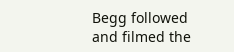Begg followed and filmed the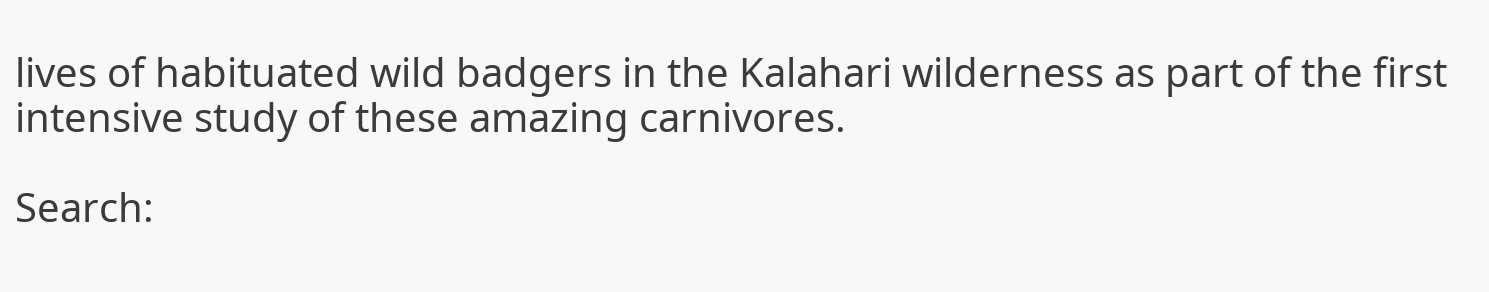lives of habituated wild badgers in the Kalahari wilderness as part of the first intensive study of these amazing carnivores.

Search: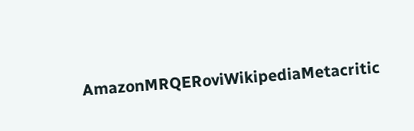AmazonMRQERoviWikipediaMetacritic